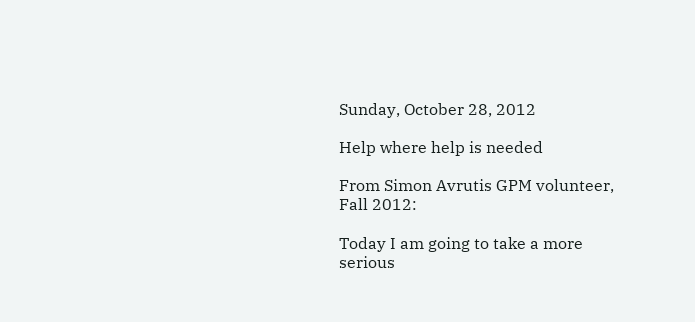Sunday, October 28, 2012

Help where help is needed

From Simon Avrutis GPM volunteer, Fall 2012:

Today I am going to take a more serious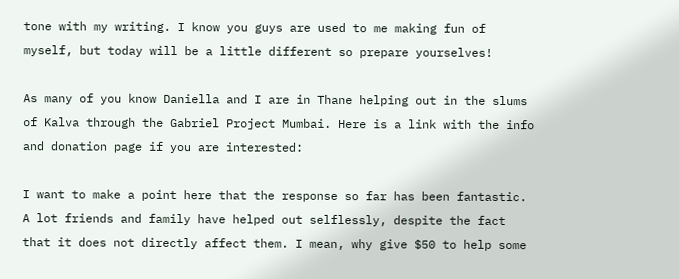tone with my writing. I know you guys are used to me making fun of myself, but today will be a little different so prepare yourselves!

As many of you know Daniella and I are in Thane helping out in the slums of Kalva through the Gabriel Project Mumbai. Here is a link with the info and donation page if you are interested:

I want to make a point here that the response so far has been fantastic. A lot friends and family have helped out selflessly, despite the fact that it does not directly affect them. I mean, why give $50 to help some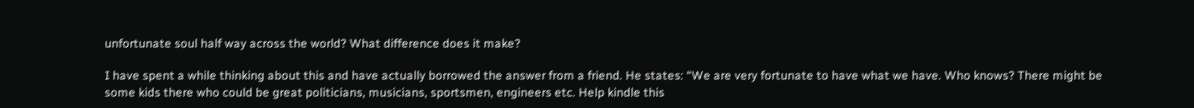unfortunate soul half way across the world? What difference does it make?

I have spent a while thinking about this and have actually borrowed the answer from a friend. He states: “We are very fortunate to have what we have. Who knows? There might be some kids there who could be great politicians, musicians, sportsmen, engineers etc. Help kindle this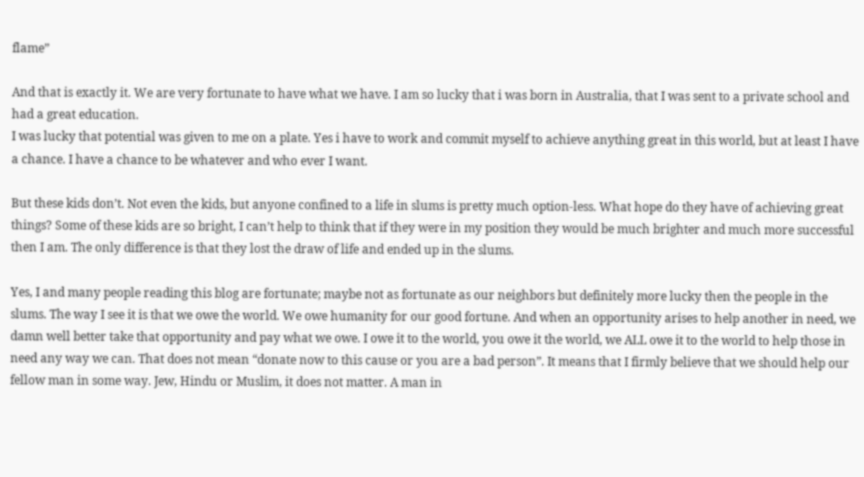flame”

And that is exactly it. We are very fortunate to have what we have. I am so lucky that i was born in Australia, that I was sent to a private school and had a great education.
I was lucky that potential was given to me on a plate. Yes i have to work and commit myself to achieve anything great in this world, but at least I have a chance. I have a chance to be whatever and who ever I want.

But these kids don’t. Not even the kids, but anyone confined to a life in slums is pretty much option-less. What hope do they have of achieving great things? Some of these kids are so bright, I can’t help to think that if they were in my position they would be much brighter and much more successful then I am. The only difference is that they lost the draw of life and ended up in the slums.

Yes, I and many people reading this blog are fortunate; maybe not as fortunate as our neighbors but definitely more lucky then the people in the slums. The way I see it is that we owe the world. We owe humanity for our good fortune. And when an opportunity arises to help another in need, we damn well better take that opportunity and pay what we owe. I owe it to the world, you owe it the world, we ALL owe it to the world to help those in need any way we can. That does not mean “donate now to this cause or you are a bad person”. It means that I firmly believe that we should help our fellow man in some way. Jew, Hindu or Muslim, it does not matter. A man in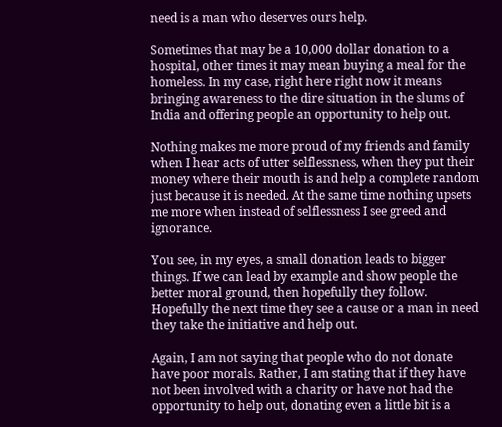need is a man who deserves ours help.

Sometimes that may be a 10,000 dollar donation to a hospital, other times it may mean buying a meal for the homeless. In my case, right here right now it means bringing awareness to the dire situation in the slums of India and offering people an opportunity to help out.

Nothing makes me more proud of my friends and family when I hear acts of utter selflessness, when they put their money where their mouth is and help a complete random just because it is needed. At the same time nothing upsets me more when instead of selflessness I see greed and ignorance.

You see, in my eyes, a small donation leads to bigger things. If we can lead by example and show people the better moral ground, then hopefully they follow. Hopefully the next time they see a cause or a man in need they take the initiative and help out.

Again, I am not saying that people who do not donate have poor morals. Rather, I am stating that if they have not been involved with a charity or have not had the opportunity to help out, donating even a little bit is a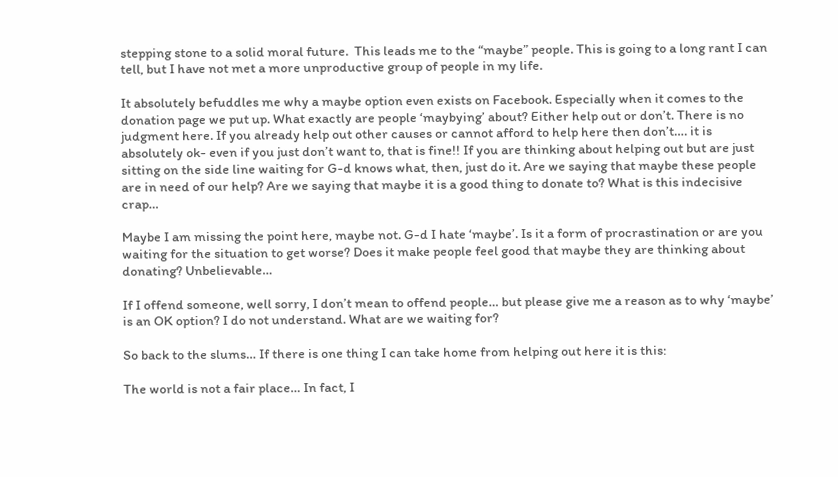stepping stone to a solid moral future.  This leads me to the “maybe” people. This is going to a long rant I can tell, but I have not met a more unproductive group of people in my life.

It absolutely befuddles me why a maybe option even exists on Facebook. Especially when it comes to the donation page we put up. What exactly are people ‘maybying’ about? Either help out or don’t. There is no judgment here. If you already help out other causes or cannot afford to help here then don’t…. it is absolutely ok- even if you just don’t want to, that is fine!! If you are thinking about helping out but are just sitting on the side line waiting for G-d knows what, then, just do it. Are we saying that maybe these people are in need of our help? Are we saying that maybe it is a good thing to donate to? What is this indecisive crap…

Maybe I am missing the point here, maybe not. G-d I hate ‘maybe’. Is it a form of procrastination or are you waiting for the situation to get worse? Does it make people feel good that maybe they are thinking about donating? Unbelievable…

If I offend someone, well sorry, I don’t mean to offend people… but please give me a reason as to why ‘maybe’ is an OK option? I do not understand. What are we waiting for?

So back to the slums… If there is one thing I can take home from helping out here it is this:

The world is not a fair place… In fact, I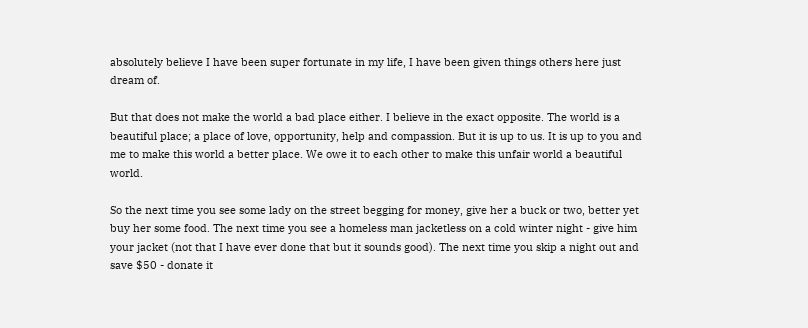absolutely believe I have been super fortunate in my life, I have been given things others here just dream of.

But that does not make the world a bad place either. I believe in the exact opposite. The world is a beautiful place; a place of love, opportunity, help and compassion. But it is up to us. It is up to you and me to make this world a better place. We owe it to each other to make this unfair world a beautiful world.

So the next time you see some lady on the street begging for money, give her a buck or two, better yet buy her some food. The next time you see a homeless man jacketless on a cold winter night - give him your jacket (not that I have ever done that but it sounds good). The next time you skip a night out and save $50 - donate it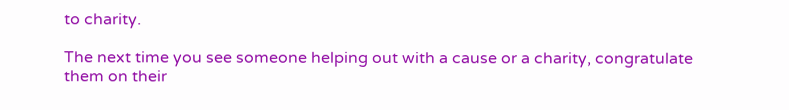to charity.

The next time you see someone helping out with a cause or a charity, congratulate them on their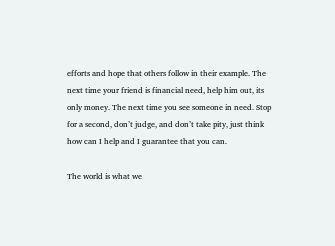efforts and hope that others follow in their example. The next time your friend is financial need, help him out, its only money. The next time you see someone in need. Stop for a second, don’t judge, and don’t take pity, just think how can I help and I guarantee that you can.

The world is what we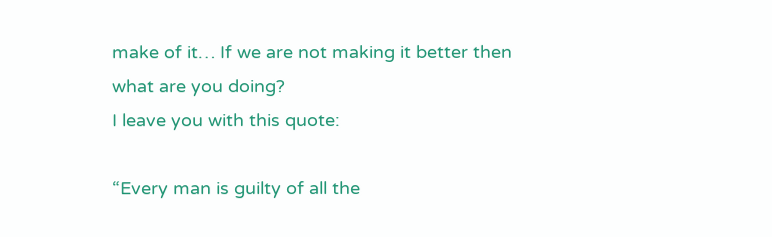make of it… If we are not making it better then what are you doing?
I leave you with this quote:

“Every man is guilty of all the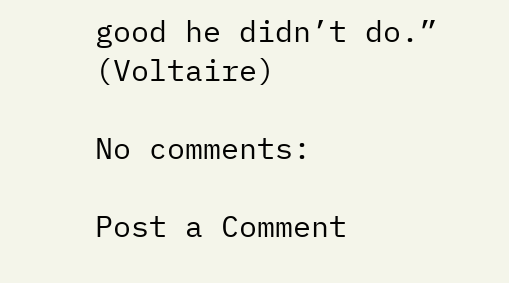good he didn’t do.” (Voltaire)

No comments:

Post a Comment